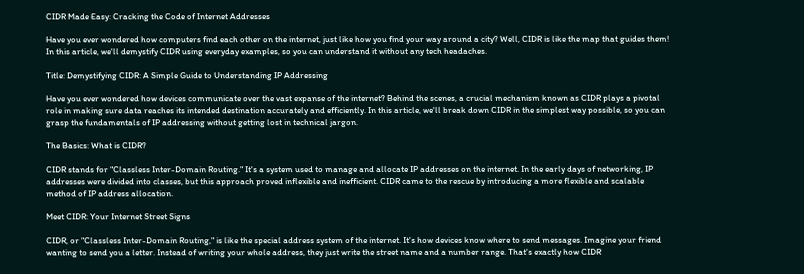CIDR Made Easy: Cracking the Code of Internet Addresses

Have you ever wondered how computers find each other on the internet, just like how you find your way around a city? Well, CIDR is like the map that guides them! In this article, we'll demystify CIDR using everyday examples, so you can understand it without any tech headaches.

Title: Demystifying CIDR: A Simple Guide to Understanding IP Addressing

Have you ever wondered how devices communicate over the vast expanse of the internet? Behind the scenes, a crucial mechanism known as CIDR plays a pivotal role in making sure data reaches its intended destination accurately and efficiently. In this article, we'll break down CIDR in the simplest way possible, so you can grasp the fundamentals of IP addressing without getting lost in technical jargon.

The Basics: What is CIDR?

CIDR stands for "Classless Inter-Domain Routing." It's a system used to manage and allocate IP addresses on the internet. In the early days of networking, IP addresses were divided into classes, but this approach proved inflexible and inefficient. CIDR came to the rescue by introducing a more flexible and scalable method of IP address allocation.

Meet CIDR: Your Internet Street Signs

CIDR, or "Classless Inter-Domain Routing," is like the special address system of the internet. It's how devices know where to send messages. Imagine your friend wanting to send you a letter. Instead of writing your whole address, they just write the street name and a number range. That's exactly how CIDR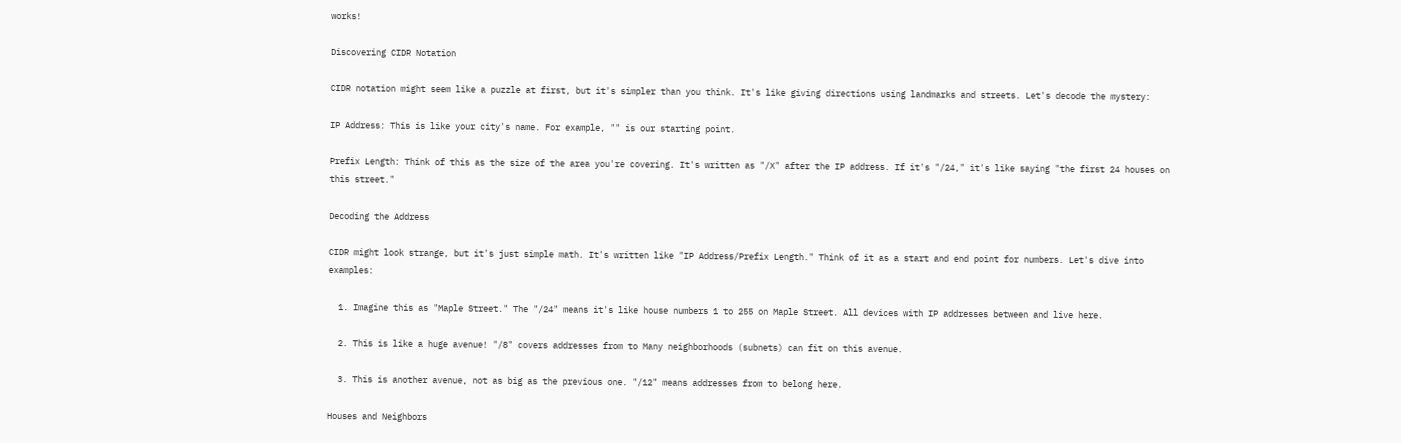works!

Discovering CIDR Notation

CIDR notation might seem like a puzzle at first, but it's simpler than you think. It's like giving directions using landmarks and streets. Let's decode the mystery:

IP Address: This is like your city's name. For example, "" is our starting point.

Prefix Length: Think of this as the size of the area you're covering. It's written as "/X" after the IP address. If it's "/24," it's like saying "the first 24 houses on this street."

Decoding the Address

CIDR might look strange, but it's just simple math. It's written like "IP Address/Prefix Length." Think of it as a start and end point for numbers. Let's dive into examples:

  1. Imagine this as "Maple Street." The "/24" means it's like house numbers 1 to 255 on Maple Street. All devices with IP addresses between and live here.

  2. This is like a huge avenue! "/8" covers addresses from to Many neighborhoods (subnets) can fit on this avenue.

  3. This is another avenue, not as big as the previous one. "/12" means addresses from to belong here.

Houses and Neighbors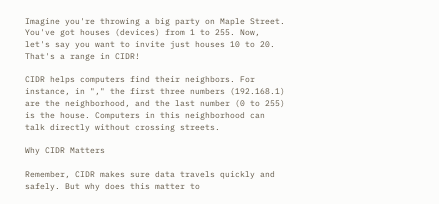Imagine you're throwing a big party on Maple Street. You've got houses (devices) from 1 to 255. Now, let's say you want to invite just houses 10 to 20. That's a range in CIDR!

CIDR helps computers find their neighbors. For instance, in "," the first three numbers (192.168.1) are the neighborhood, and the last number (0 to 255) is the house. Computers in this neighborhood can talk directly without crossing streets.

Why CIDR Matters

Remember, CIDR makes sure data travels quickly and safely. But why does this matter to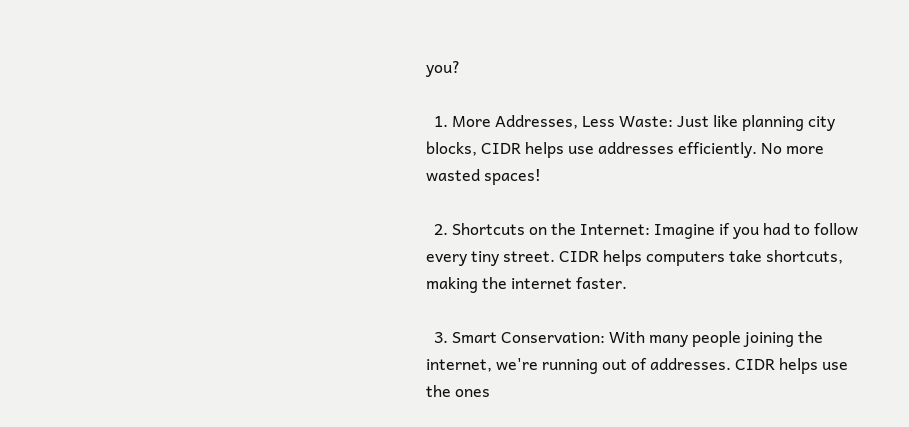you?

  1. More Addresses, Less Waste: Just like planning city blocks, CIDR helps use addresses efficiently. No more wasted spaces!

  2. Shortcuts on the Internet: Imagine if you had to follow every tiny street. CIDR helps computers take shortcuts, making the internet faster.

  3. Smart Conservation: With many people joining the internet, we're running out of addresses. CIDR helps use the ones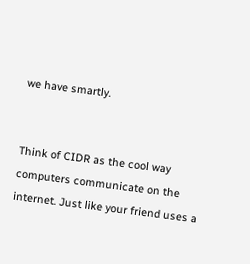we have smartly.


Think of CIDR as the cool way computers communicate on the internet. Just like your friend uses a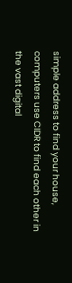simple address to find your house, computers use CIDR to find each other in the vast digital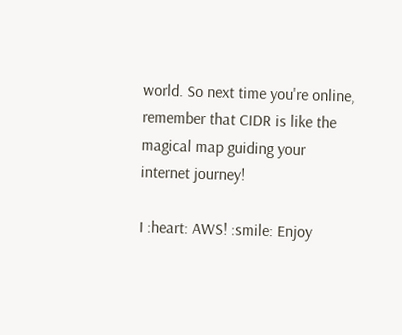world. So next time you're online, remember that CIDR is like the magical map guiding your internet journey!

I :heart: AWS! :smile: Enjoy